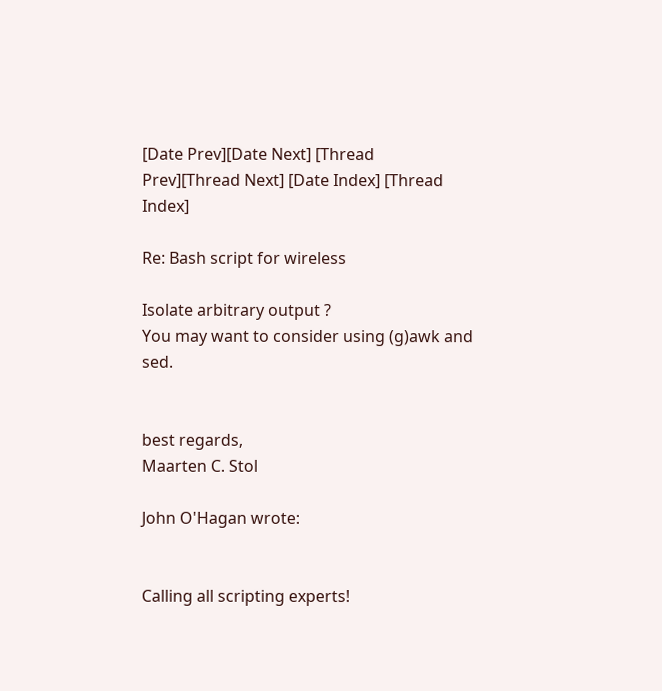[Date Prev][Date Next] [Thread Prev][Thread Next] [Date Index] [Thread Index]

Re: Bash script for wireless

Isolate arbitrary output ?
You may want to consider using (g)awk and sed.


best regards,
Maarten C. Stol

John O'Hagan wrote:


Calling all scripting experts!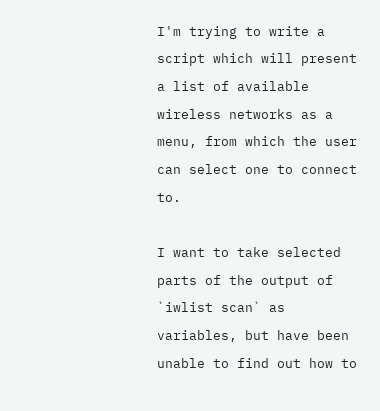I'm trying to write a script which will present a list of available wireless networks as a menu, from which the user can select one to connect to.

I want to take selected parts of the output of `iwlist scan` as variables, but have been unable to find out how to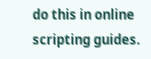do this in online scripting guides.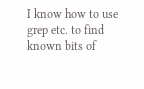I know how to use grep etc. to find known bits of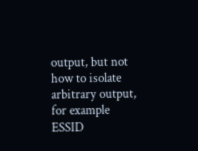output, but not how to isolate arbitrary output, for example ESSID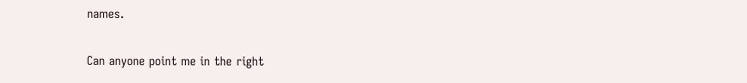names.

Can anyone point me in the right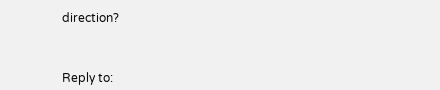direction?



Reply to: